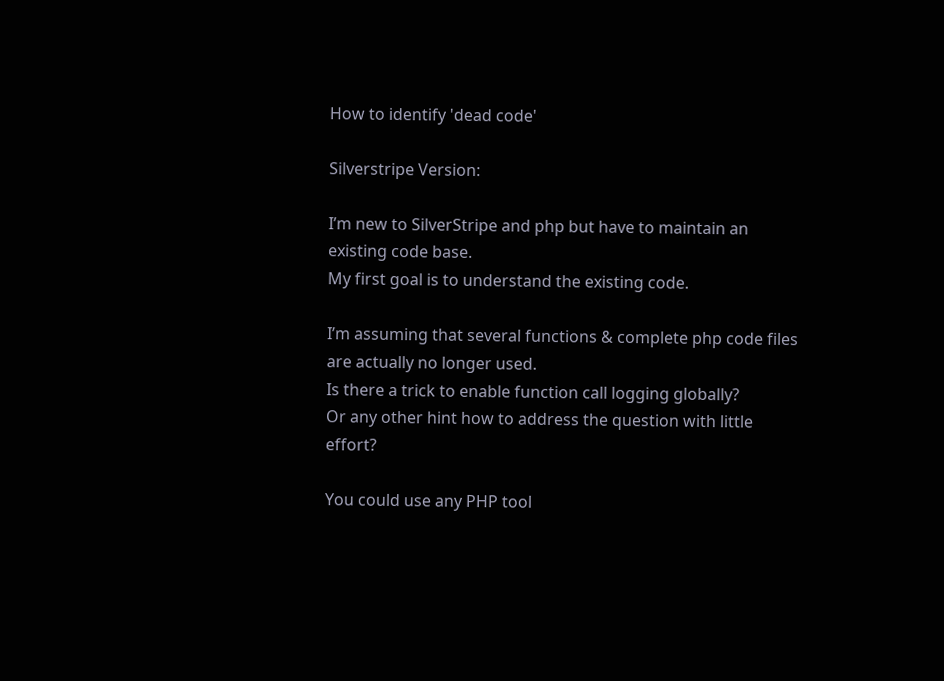How to identify 'dead code'

Silverstripe Version:

I’m new to SilverStripe and php but have to maintain an existing code base.
My first goal is to understand the existing code.

I’m assuming that several functions & complete php code files are actually no longer used.
Is there a trick to enable function call logging globally?
Or any other hint how to address the question with little effort?

You could use any PHP tool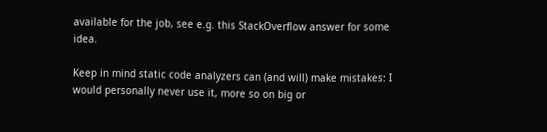available for the job, see e.g. this StackOverflow answer for some idea.

Keep in mind static code analyzers can (and will) make mistakes: I would personally never use it, more so on big or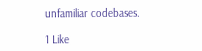unfamiliar codebases.

1 Like